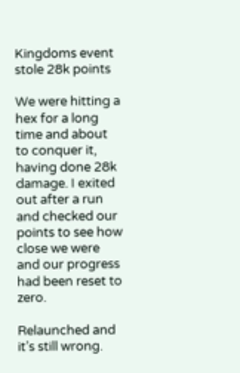Kingdoms event stole 28k points

We were hitting a hex for a long time and about to conquer it, having done 28k damage. I exited out after a run and checked our points to see how close we were and our progress had been reset to zero.

Relaunched and it’s still wrong.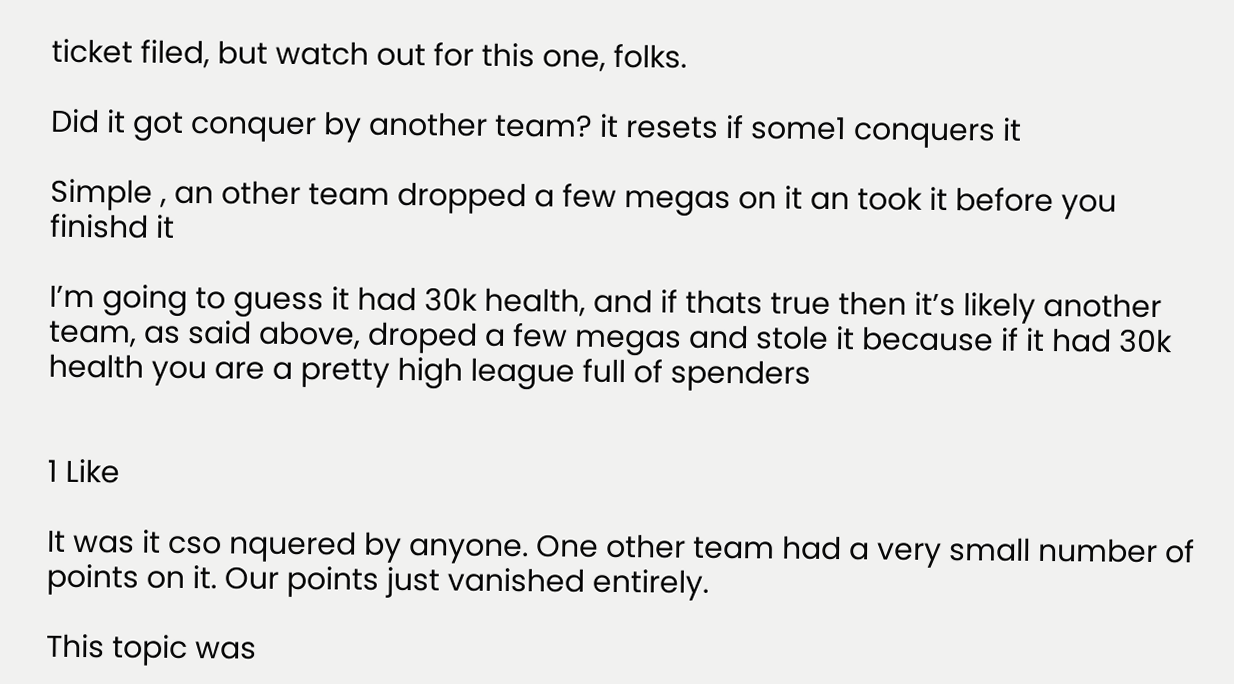ticket filed, but watch out for this one, folks.

Did it got conquer by another team? it resets if some1 conquers it

Simple , an other team dropped a few megas on it an took it before you finishd it

I’m going to guess it had 30k health, and if thats true then it’s likely another team, as said above, droped a few megas and stole it because if it had 30k health you are a pretty high league full of spenders


1 Like

It was it cso nquered by anyone. One other team had a very small number of points on it. Our points just vanished entirely.

This topic was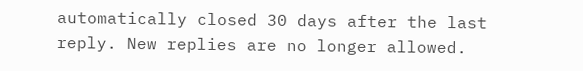automatically closed 30 days after the last reply. New replies are no longer allowed.